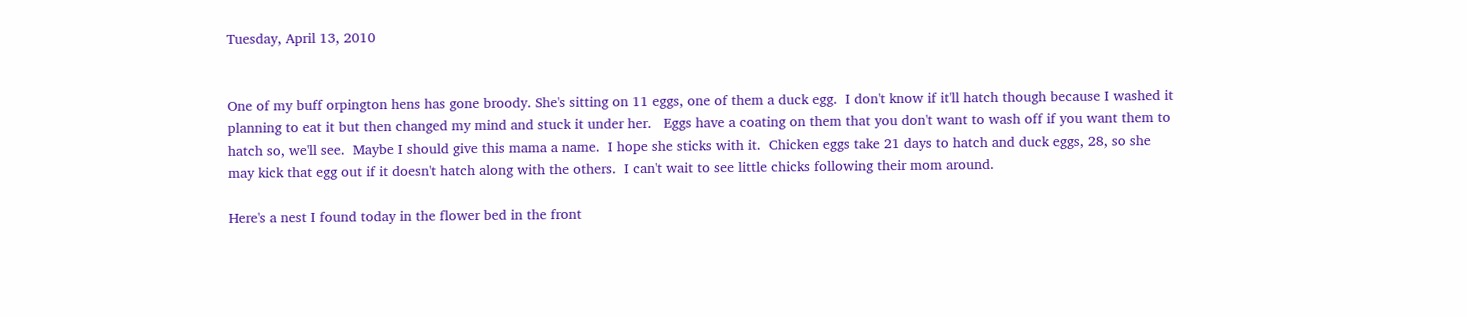Tuesday, April 13, 2010


One of my buff orpington hens has gone broody. She's sitting on 11 eggs, one of them a duck egg.  I don't know if it'll hatch though because I washed it planning to eat it but then changed my mind and stuck it under her.   Eggs have a coating on them that you don't want to wash off if you want them to hatch so, we'll see.  Maybe I should give this mama a name.  I hope she sticks with it.  Chicken eggs take 21 days to hatch and duck eggs, 28, so she may kick that egg out if it doesn't hatch along with the others.  I can't wait to see little chicks following their mom around.

Here's a nest I found today in the flower bed in the front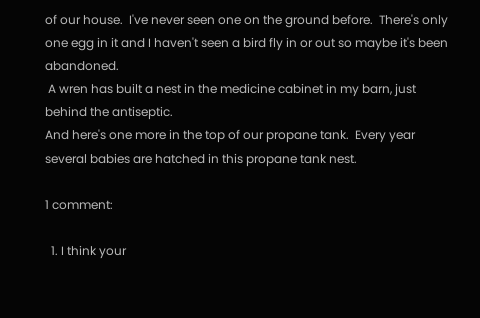of our house.  I've never seen one on the ground before.  There's only one egg in it and I haven't seen a bird fly in or out so maybe it's been abandoned.
 A wren has built a nest in the medicine cabinet in my barn, just behind the antiseptic.
And here's one more in the top of our propane tank.  Every year several babies are hatched in this propane tank nest.

1 comment:

  1. I think your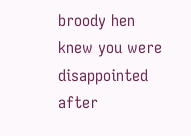broody hen knew you were disappointed after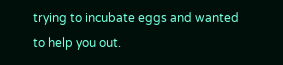trying to incubate eggs and wanted to help you out.